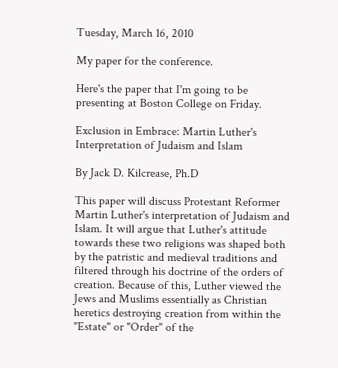Tuesday, March 16, 2010

My paper for the conference.

Here's the paper that I'm going to be presenting at Boston College on Friday.

Exclusion in Embrace: Martin Luther's Interpretation of Judaism and Islam

By Jack D. Kilcrease, Ph.D

This paper will discuss Protestant Reformer Martin Luther's interpretation of Judaism and Islam. It will argue that Luther's attitude towards these two religions was shaped both by the patristic and medieval traditions and filtered through his doctrine of the orders of creation. Because of this, Luther viewed the Jews and Muslims essentially as Christian heretics destroying creation from within the "Estate" or "Order" of the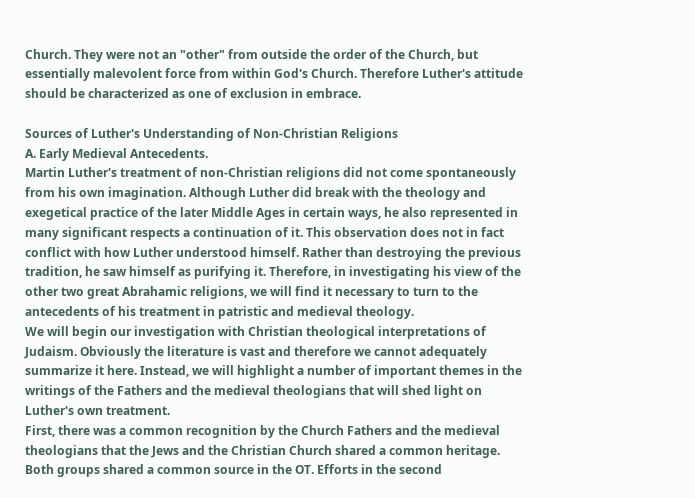Church. They were not an "other" from outside the order of the Church, but essentially malevolent force from within God's Church. Therefore Luther's attitude should be characterized as one of exclusion in embrace.

Sources of Luther's Understanding of Non-Christian Religions
A. Early Medieval Antecedents.
Martin Luther's treatment of non-Christian religions did not come spontaneously from his own imagination. Although Luther did break with the theology and exegetical practice of the later Middle Ages in certain ways, he also represented in many significant respects a continuation of it. This observation does not in fact conflict with how Luther understood himself. Rather than destroying the previous tradition, he saw himself as purifying it. Therefore, in investigating his view of the other two great Abrahamic religions, we will find it necessary to turn to the antecedents of his treatment in patristic and medieval theology.
We will begin our investigation with Christian theological interpretations of Judaism. Obviously the literature is vast and therefore we cannot adequately summarize it here. Instead, we will highlight a number of important themes in the writings of the Fathers and the medieval theologians that will shed light on Luther's own treatment.
First, there was a common recognition by the Church Fathers and the medieval theologians that the Jews and the Christian Church shared a common heritage. Both groups shared a common source in the OT. Efforts in the second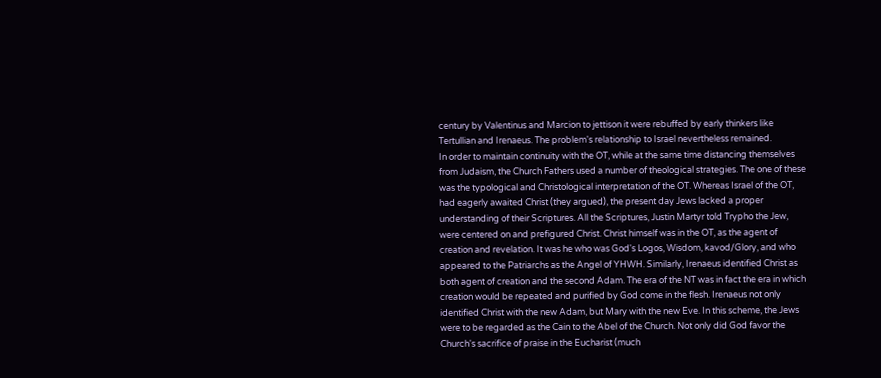century by Valentinus and Marcion to jettison it were rebuffed by early thinkers like Tertullian and Irenaeus. The problem's relationship to Israel nevertheless remained.
In order to maintain continuity with the OT, while at the same time distancing themselves from Judaism, the Church Fathers used a number of theological strategies. The one of these was the typological and Christological interpretation of the OT. Whereas Israel of the OT, had eagerly awaited Christ (they argued), the present day Jews lacked a proper understanding of their Scriptures. All the Scriptures, Justin Martyr told Trypho the Jew, were centered on and prefigured Christ. Christ himself was in the OT, as the agent of creation and revelation. It was he who was God's Logos, Wisdom, kavod/Glory, and who appeared to the Patriarchs as the Angel of YHWH. Similarly, Irenaeus identified Christ as both agent of creation and the second Adam. The era of the NT was in fact the era in which creation would be repeated and purified by God come in the flesh. Irenaeus not only identified Christ with the new Adam, but Mary with the new Eve. In this scheme, the Jews were to be regarded as the Cain to the Abel of the Church. Not only did God favor the Church's sacrifice of praise in the Eucharist (much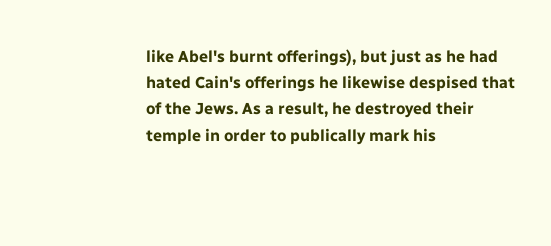like Abel's burnt offerings), but just as he had hated Cain's offerings he likewise despised that of the Jews. As a result, he destroyed their temple in order to publically mark his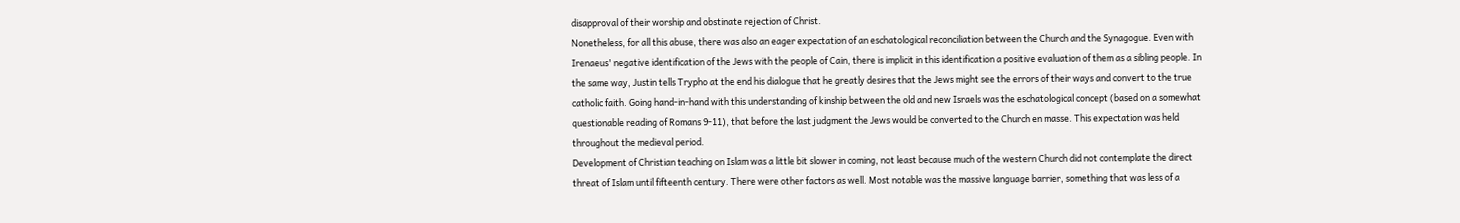disapproval of their worship and obstinate rejection of Christ.
Nonetheless, for all this abuse, there was also an eager expectation of an eschatological reconciliation between the Church and the Synagogue. Even with Irenaeus' negative identification of the Jews with the people of Cain, there is implicit in this identification a positive evaluation of them as a sibling people. In the same way, Justin tells Trypho at the end his dialogue that he greatly desires that the Jews might see the errors of their ways and convert to the true catholic faith. Going hand-in-hand with this understanding of kinship between the old and new Israels was the eschatological concept (based on a somewhat questionable reading of Romans 9-11), that before the last judgment the Jews would be converted to the Church en masse. This expectation was held throughout the medieval period.
Development of Christian teaching on Islam was a little bit slower in coming, not least because much of the western Church did not contemplate the direct threat of Islam until fifteenth century. There were other factors as well. Most notable was the massive language barrier, something that was less of a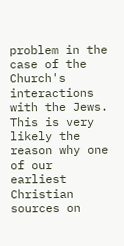problem in the case of the Church's interactions with the Jews. This is very likely the reason why one of our earliest Christian sources on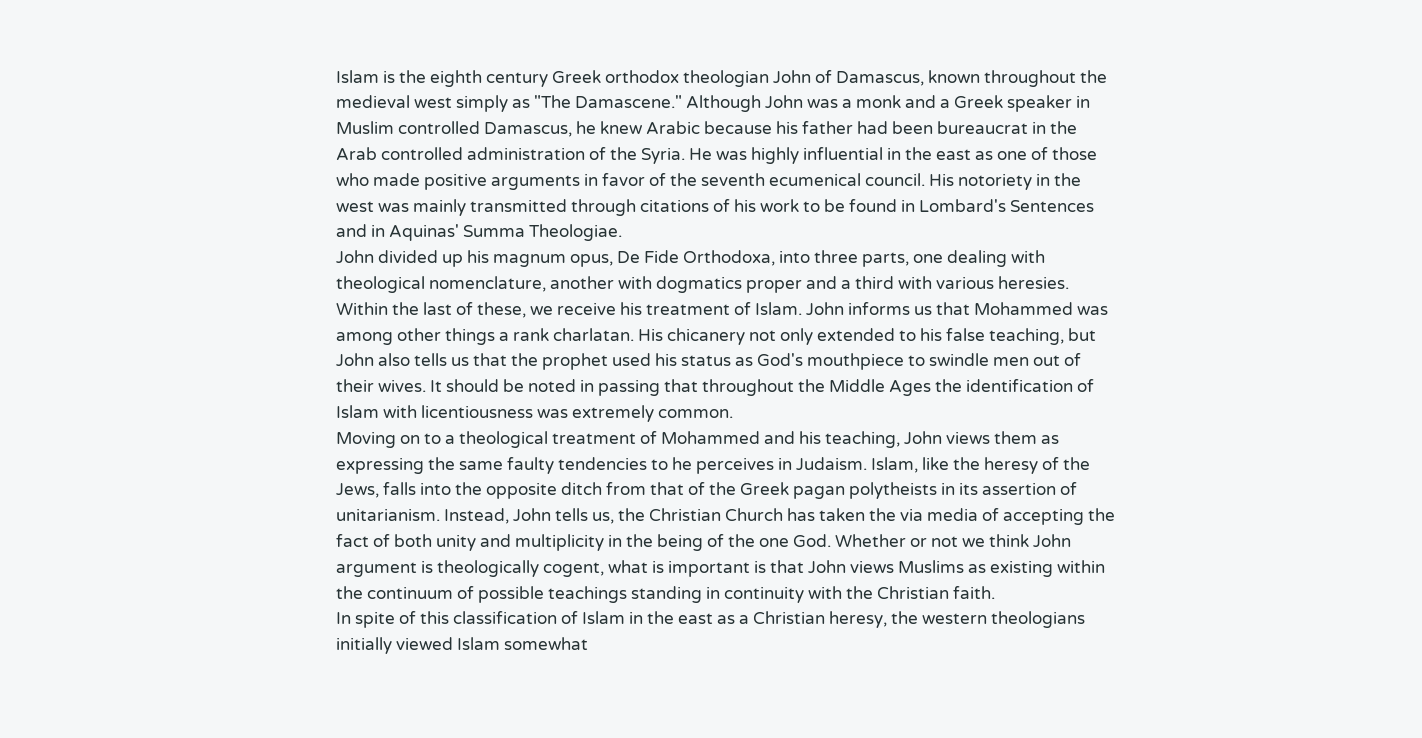Islam is the eighth century Greek orthodox theologian John of Damascus, known throughout the medieval west simply as "The Damascene." Although John was a monk and a Greek speaker in Muslim controlled Damascus, he knew Arabic because his father had been bureaucrat in the Arab controlled administration of the Syria. He was highly influential in the east as one of those who made positive arguments in favor of the seventh ecumenical council. His notoriety in the west was mainly transmitted through citations of his work to be found in Lombard's Sentences and in Aquinas' Summa Theologiae.
John divided up his magnum opus, De Fide Orthodoxa, into three parts, one dealing with theological nomenclature, another with dogmatics proper and a third with various heresies. Within the last of these, we receive his treatment of Islam. John informs us that Mohammed was among other things a rank charlatan. His chicanery not only extended to his false teaching, but John also tells us that the prophet used his status as God's mouthpiece to swindle men out of their wives. It should be noted in passing that throughout the Middle Ages the identification of Islam with licentiousness was extremely common.
Moving on to a theological treatment of Mohammed and his teaching, John views them as expressing the same faulty tendencies to he perceives in Judaism. Islam, like the heresy of the Jews, falls into the opposite ditch from that of the Greek pagan polytheists in its assertion of unitarianism. Instead, John tells us, the Christian Church has taken the via media of accepting the fact of both unity and multiplicity in the being of the one God. Whether or not we think John argument is theologically cogent, what is important is that John views Muslims as existing within the continuum of possible teachings standing in continuity with the Christian faith.
In spite of this classification of Islam in the east as a Christian heresy, the western theologians initially viewed Islam somewhat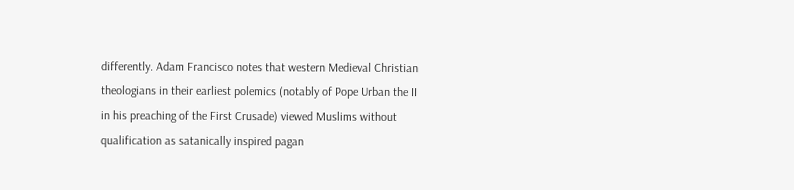differently. Adam Francisco notes that western Medieval Christian theologians in their earliest polemics (notably of Pope Urban the II in his preaching of the First Crusade) viewed Muslims without qualification as satanically inspired pagan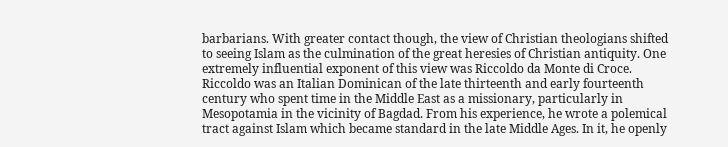barbarians. With greater contact though, the view of Christian theologians shifted to seeing Islam as the culmination of the great heresies of Christian antiquity. One extremely influential exponent of this view was Riccoldo da Monte di Croce. Riccoldo was an Italian Dominican of the late thirteenth and early fourteenth century who spent time in the Middle East as a missionary, particularly in Mesopotamia in the vicinity of Bagdad. From his experience, he wrote a polemical tract against Islam which became standard in the late Middle Ages. In it, he openly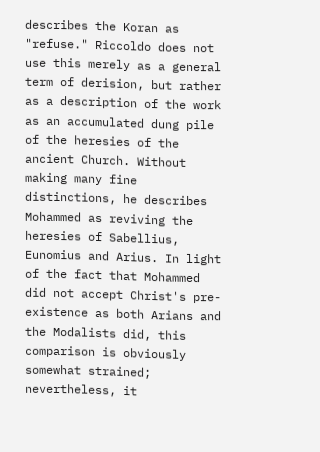describes the Koran as "refuse." Riccoldo does not use this merely as a general term of derision, but rather as a description of the work as an accumulated dung pile of the heresies of the ancient Church. Without making many fine distinctions, he describes Mohammed as reviving the heresies of Sabellius, Eunomius and Arius. In light of the fact that Mohammed did not accept Christ's pre-existence as both Arians and the Modalists did, this comparison is obviously somewhat strained; nevertheless, it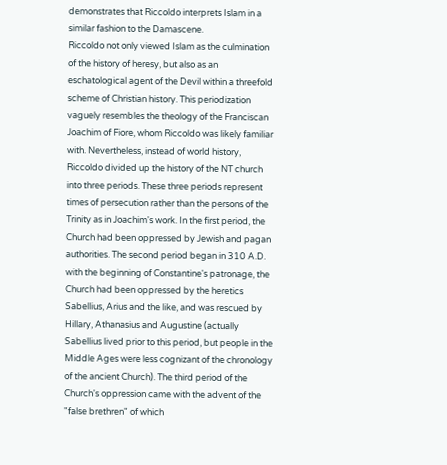demonstrates that Riccoldo interprets Islam in a similar fashion to the Damascene.
Riccoldo not only viewed Islam as the culmination of the history of heresy, but also as an eschatological agent of the Devil within a threefold scheme of Christian history. This periodization vaguely resembles the theology of the Franciscan Joachim of Fiore, whom Riccoldo was likely familiar with. Nevertheless, instead of world history, Riccoldo divided up the history of the NT church into three periods. These three periods represent times of persecution rather than the persons of the Trinity as in Joachim's work. In the first period, the Church had been oppressed by Jewish and pagan authorities. The second period began in 310 A.D. with the beginning of Constantine's patronage, the Church had been oppressed by the heretics Sabellius, Arius and the like, and was rescued by Hillary, Athanasius and Augustine (actually Sabellius lived prior to this period, but people in the Middle Ages were less cognizant of the chronology of the ancient Church). The third period of the Church's oppression came with the advent of the "false brethren" of which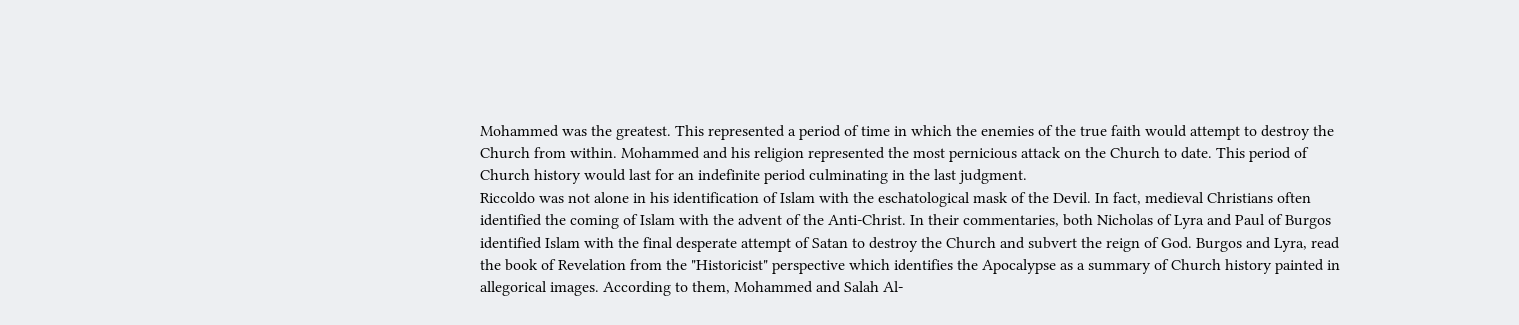Mohammed was the greatest. This represented a period of time in which the enemies of the true faith would attempt to destroy the Church from within. Mohammed and his religion represented the most pernicious attack on the Church to date. This period of Church history would last for an indefinite period culminating in the last judgment.
Riccoldo was not alone in his identification of Islam with the eschatological mask of the Devil. In fact, medieval Christians often identified the coming of Islam with the advent of the Anti-Christ. In their commentaries, both Nicholas of Lyra and Paul of Burgos identified Islam with the final desperate attempt of Satan to destroy the Church and subvert the reign of God. Burgos and Lyra, read the book of Revelation from the "Historicist" perspective which identifies the Apocalypse as a summary of Church history painted in allegorical images. According to them, Mohammed and Salah Al-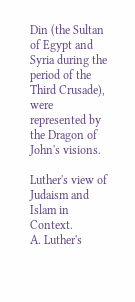Din (the Sultan of Egypt and Syria during the period of the Third Crusade), were represented by the Dragon of John's visions.

Luther's view of Judaism and Islam in Context.
A. Luther's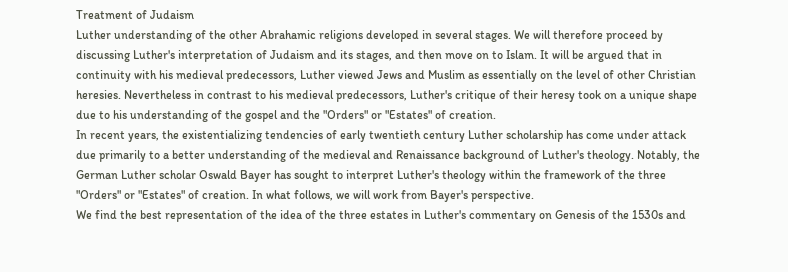Treatment of Judaism
Luther understanding of the other Abrahamic religions developed in several stages. We will therefore proceed by discussing Luther's interpretation of Judaism and its stages, and then move on to Islam. It will be argued that in continuity with his medieval predecessors, Luther viewed Jews and Muslim as essentially on the level of other Christian heresies. Nevertheless in contrast to his medieval predecessors, Luther's critique of their heresy took on a unique shape due to his understanding of the gospel and the "Orders" or "Estates" of creation.
In recent years, the existentializing tendencies of early twentieth century Luther scholarship has come under attack due primarily to a better understanding of the medieval and Renaissance background of Luther's theology. Notably, the German Luther scholar Oswald Bayer has sought to interpret Luther's theology within the framework of the three "Orders" or "Estates" of creation. In what follows, we will work from Bayer's perspective.
We find the best representation of the idea of the three estates in Luther's commentary on Genesis of the 1530s and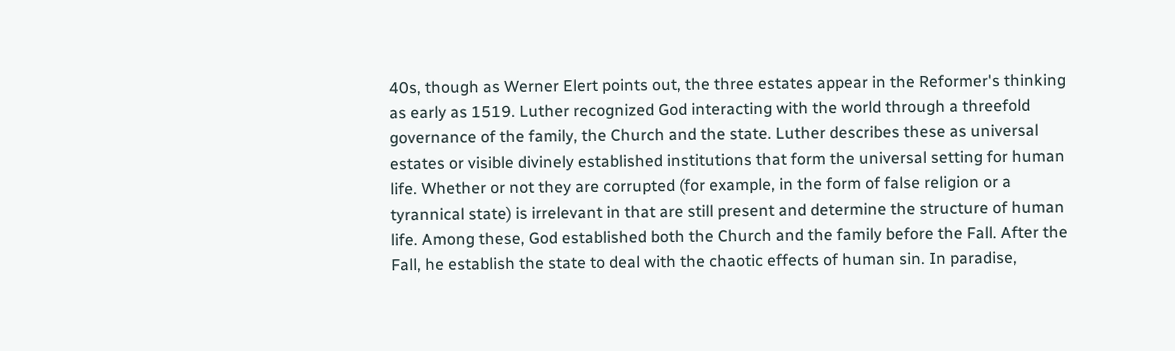40s, though as Werner Elert points out, the three estates appear in the Reformer's thinking as early as 1519. Luther recognized God interacting with the world through a threefold governance of the family, the Church and the state. Luther describes these as universal estates or visible divinely established institutions that form the universal setting for human life. Whether or not they are corrupted (for example, in the form of false religion or a tyrannical state) is irrelevant in that are still present and determine the structure of human life. Among these, God established both the Church and the family before the Fall. After the Fall, he establish the state to deal with the chaotic effects of human sin. In paradise,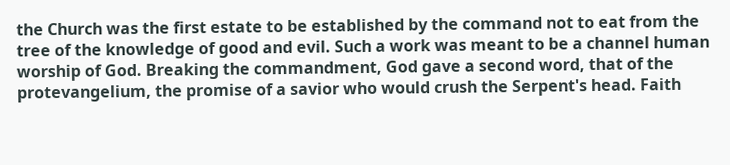the Church was the first estate to be established by the command not to eat from the tree of the knowledge of good and evil. Such a work was meant to be a channel human worship of God. Breaking the commandment, God gave a second word, that of the protevangelium, the promise of a savior who would crush the Serpent's head. Faith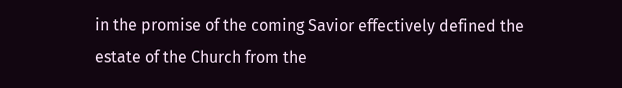in the promise of the coming Savior effectively defined the estate of the Church from the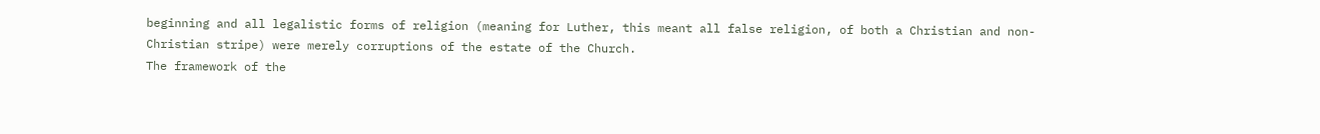beginning and all legalistic forms of religion (meaning for Luther, this meant all false religion, of both a Christian and non-Christian stripe) were merely corruptions of the estate of the Church.
The framework of the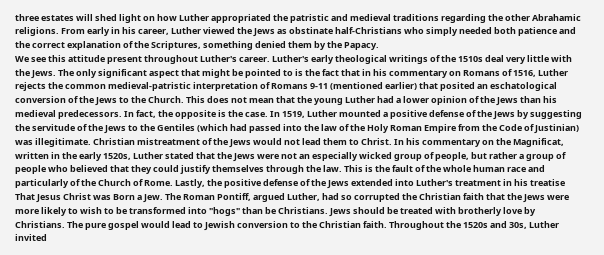three estates will shed light on how Luther appropriated the patristic and medieval traditions regarding the other Abrahamic religions. From early in his career, Luther viewed the Jews as obstinate half-Christians who simply needed both patience and the correct explanation of the Scriptures, something denied them by the Papacy.
We see this attitude present throughout Luther's career. Luther's early theological writings of the 1510s deal very little with the Jews. The only significant aspect that might be pointed to is the fact that in his commentary on Romans of 1516, Luther rejects the common medieval-patristic interpretation of Romans 9-11 (mentioned earlier) that posited an eschatological conversion of the Jews to the Church. This does not mean that the young Luther had a lower opinion of the Jews than his medieval predecessors. In fact, the opposite is the case. In 1519, Luther mounted a positive defense of the Jews by suggesting the servitude of the Jews to the Gentiles (which had passed into the law of the Holy Roman Empire from the Code of Justinian) was illegitimate. Christian mistreatment of the Jews would not lead them to Christ. In his commentary on the Magnificat, written in the early 1520s, Luther stated that the Jews were not an especially wicked group of people, but rather a group of people who believed that they could justify themselves through the law. This is the fault of the whole human race and particularly of the Church of Rome. Lastly, the positive defense of the Jews extended into Luther's treatment in his treatise That Jesus Christ was Born a Jew. The Roman Pontiff, argued Luther, had so corrupted the Christian faith that the Jews were more likely to wish to be transformed into "hogs" than be Christians. Jews should be treated with brotherly love by Christians. The pure gospel would lead to Jewish conversion to the Christian faith. Throughout the 1520s and 30s, Luther invited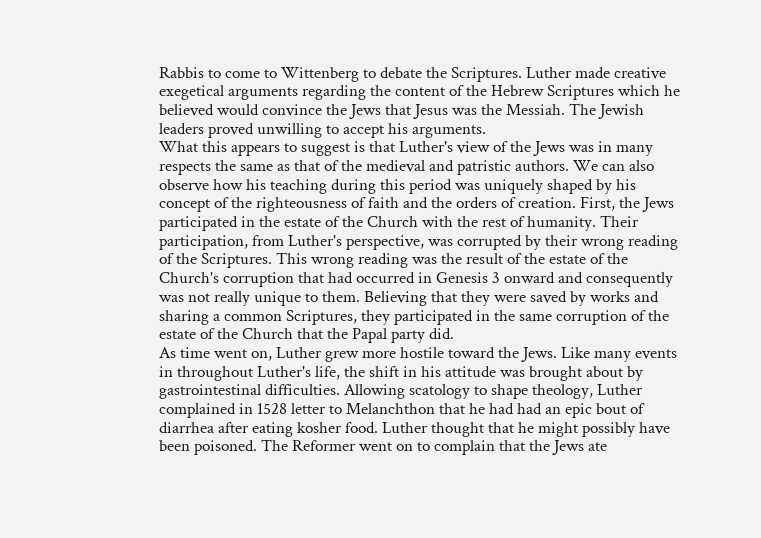Rabbis to come to Wittenberg to debate the Scriptures. Luther made creative exegetical arguments regarding the content of the Hebrew Scriptures which he believed would convince the Jews that Jesus was the Messiah. The Jewish leaders proved unwilling to accept his arguments.
What this appears to suggest is that Luther's view of the Jews was in many respects the same as that of the medieval and patristic authors. We can also observe how his teaching during this period was uniquely shaped by his concept of the righteousness of faith and the orders of creation. First, the Jews participated in the estate of the Church with the rest of humanity. Their participation, from Luther's perspective, was corrupted by their wrong reading of the Scriptures. This wrong reading was the result of the estate of the Church's corruption that had occurred in Genesis 3 onward and consequently was not really unique to them. Believing that they were saved by works and sharing a common Scriptures, they participated in the same corruption of the estate of the Church that the Papal party did.
As time went on, Luther grew more hostile toward the Jews. Like many events in throughout Luther's life, the shift in his attitude was brought about by gastrointestinal difficulties. Allowing scatology to shape theology, Luther complained in 1528 letter to Melanchthon that he had had an epic bout of diarrhea after eating kosher food. Luther thought that he might possibly have been poisoned. The Reformer went on to complain that the Jews ate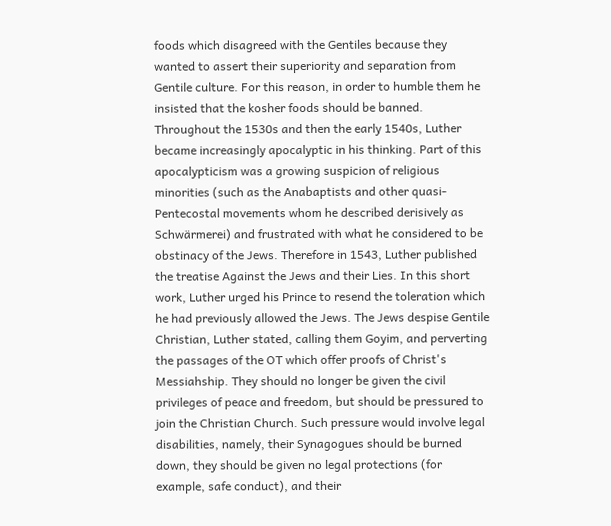foods which disagreed with the Gentiles because they wanted to assert their superiority and separation from Gentile culture. For this reason, in order to humble them he insisted that the kosher foods should be banned.
Throughout the 1530s and then the early 1540s, Luther became increasingly apocalyptic in his thinking. Part of this apocalypticism was a growing suspicion of religious minorities (such as the Anabaptists and other quasi-Pentecostal movements whom he described derisively as Schwärmerei) and frustrated with what he considered to be obstinacy of the Jews. Therefore in 1543, Luther published the treatise Against the Jews and their Lies. In this short work, Luther urged his Prince to resend the toleration which he had previously allowed the Jews. The Jews despise Gentile Christian, Luther stated, calling them Goyim, and perverting the passages of the OT which offer proofs of Christ's Messiahship. They should no longer be given the civil privileges of peace and freedom, but should be pressured to join the Christian Church. Such pressure would involve legal disabilities, namely, their Synagogues should be burned down, they should be given no legal protections (for example, safe conduct), and their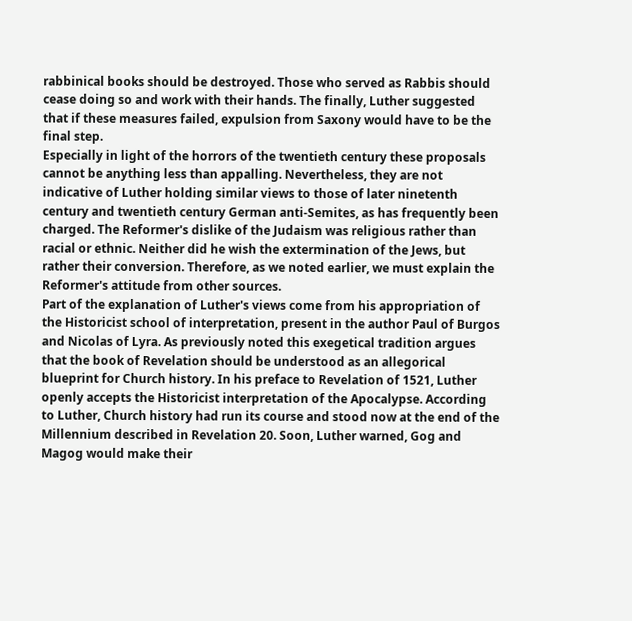rabbinical books should be destroyed. Those who served as Rabbis should cease doing so and work with their hands. The finally, Luther suggested that if these measures failed, expulsion from Saxony would have to be the final step.
Especially in light of the horrors of the twentieth century these proposals cannot be anything less than appalling. Nevertheless, they are not indicative of Luther holding similar views to those of later ninetenth century and twentieth century German anti-Semites, as has frequently been charged. The Reformer's dislike of the Judaism was religious rather than racial or ethnic. Neither did he wish the extermination of the Jews, but rather their conversion. Therefore, as we noted earlier, we must explain the Reformer's attitude from other sources.
Part of the explanation of Luther's views come from his appropriation of the Historicist school of interpretation, present in the author Paul of Burgos and Nicolas of Lyra. As previously noted this exegetical tradition argues that the book of Revelation should be understood as an allegorical blueprint for Church history. In his preface to Revelation of 1521, Luther openly accepts the Historicist interpretation of the Apocalypse. According to Luther, Church history had run its course and stood now at the end of the Millennium described in Revelation 20. Soon, Luther warned, Gog and Magog would make their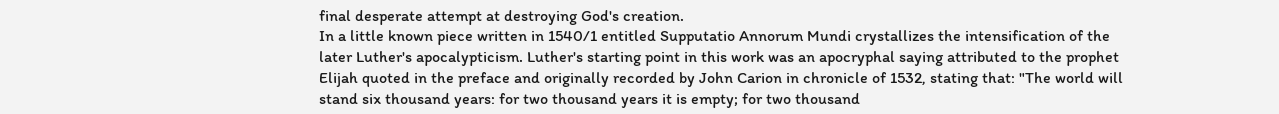final desperate attempt at destroying God's creation.
In a little known piece written in 1540/1 entitled Supputatio Annorum Mundi crystallizes the intensification of the later Luther's apocalypticism. Luther's starting point in this work was an apocryphal saying attributed to the prophet Elijah quoted in the preface and originally recorded by John Carion in chronicle of 1532, stating that: "The world will stand six thousand years: for two thousand years it is empty; for two thousand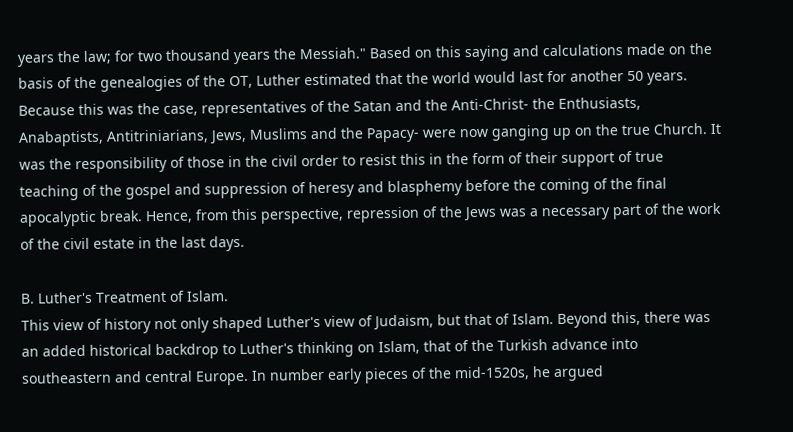years the law; for two thousand years the Messiah." Based on this saying and calculations made on the basis of the genealogies of the OT, Luther estimated that the world would last for another 50 years. Because this was the case, representatives of the Satan and the Anti-Christ- the Enthusiasts, Anabaptists, Antitriniarians, Jews, Muslims and the Papacy- were now ganging up on the true Church. It was the responsibility of those in the civil order to resist this in the form of their support of true teaching of the gospel and suppression of heresy and blasphemy before the coming of the final apocalyptic break. Hence, from this perspective, repression of the Jews was a necessary part of the work of the civil estate in the last days.

B. Luther's Treatment of Islam.
This view of history not only shaped Luther's view of Judaism, but that of Islam. Beyond this, there was an added historical backdrop to Luther's thinking on Islam, that of the Turkish advance into southeastern and central Europe. In number early pieces of the mid-1520s, he argued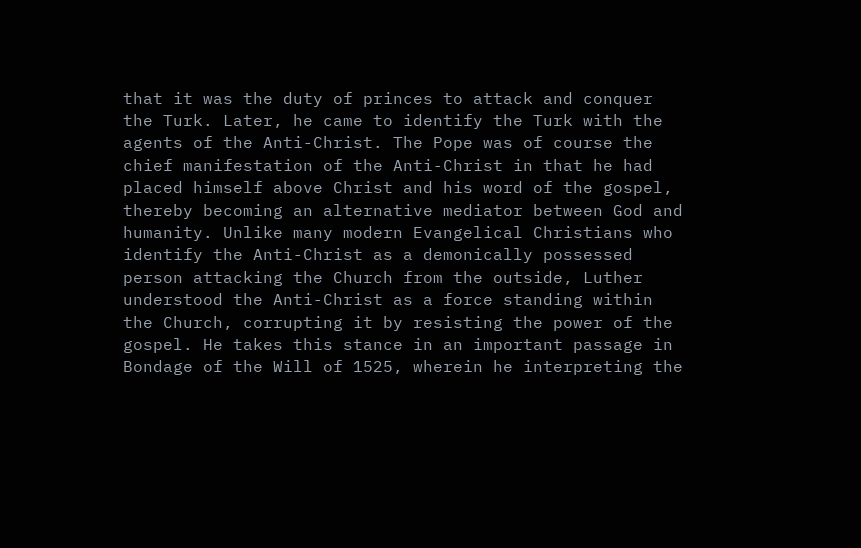that it was the duty of princes to attack and conquer the Turk. Later, he came to identify the Turk with the agents of the Anti-Christ. The Pope was of course the chief manifestation of the Anti-Christ in that he had placed himself above Christ and his word of the gospel, thereby becoming an alternative mediator between God and humanity. Unlike many modern Evangelical Christians who identify the Anti-Christ as a demonically possessed person attacking the Church from the outside, Luther understood the Anti-Christ as a force standing within the Church, corrupting it by resisting the power of the gospel. He takes this stance in an important passage in Bondage of the Will of 1525, wherein he interpreting the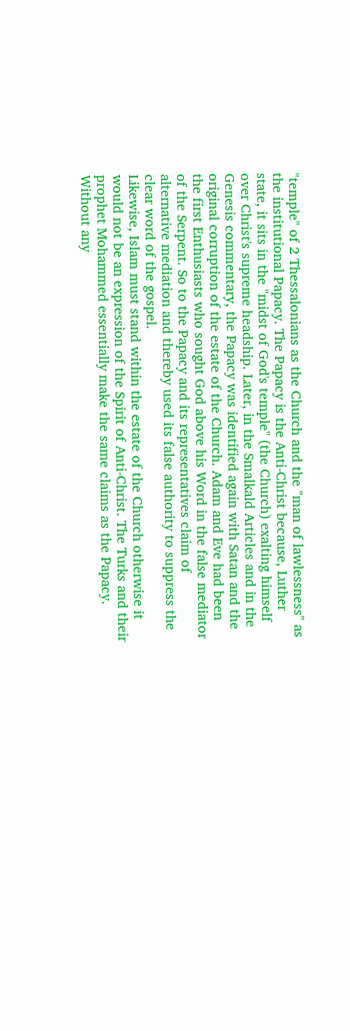"temple" of 2 Thessalonians as the Church and the "man of lawlessness" as the institutional Papacy. The Papacy is the Anti-Christ because, Luther state, it sits in the "midst of God's temple" (the Church) exalting himself over Christ's supreme headship. Later, in the Smalkald Articles and in the Genesis commentary, the Papacy was identified again with Satan and the original corruption of the estate of the Church. Adam and Eve had been the first Enthusiasts who sought God above his Word in the false mediator of the Serpent. So to the Papacy and its representatives claim of alternative mediation and thereby used its false authority to suppress the clear word of the gospel.
Likewise, Islam must stand within the estate of the Church otherwise it would not be an expression of the Spirit of Anti-Christ. The Turks and their prophet Mohammed essentially make the same claims as the Papacy. Without any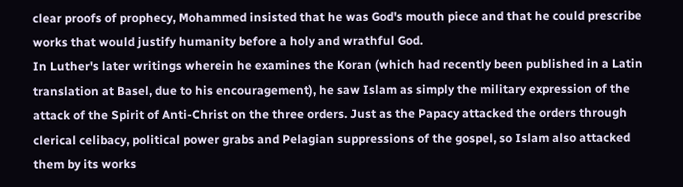clear proofs of prophecy, Mohammed insisted that he was God's mouth piece and that he could prescribe works that would justify humanity before a holy and wrathful God.
In Luther's later writings wherein he examines the Koran (which had recently been published in a Latin translation at Basel, due to his encouragement), he saw Islam as simply the military expression of the attack of the Spirit of Anti-Christ on the three orders. Just as the Papacy attacked the orders through clerical celibacy, political power grabs and Pelagian suppressions of the gospel, so Islam also attacked them by its works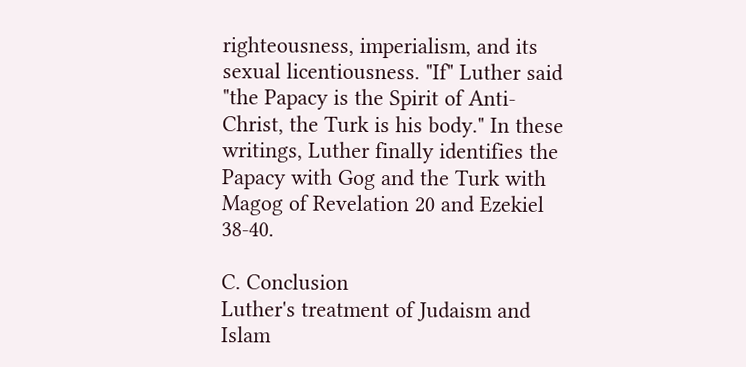righteousness, imperialism, and its sexual licentiousness. "If" Luther said "the Papacy is the Spirit of Anti-Christ, the Turk is his body." In these writings, Luther finally identifies the Papacy with Gog and the Turk with Magog of Revelation 20 and Ezekiel 38-40.

C. Conclusion
Luther's treatment of Judaism and Islam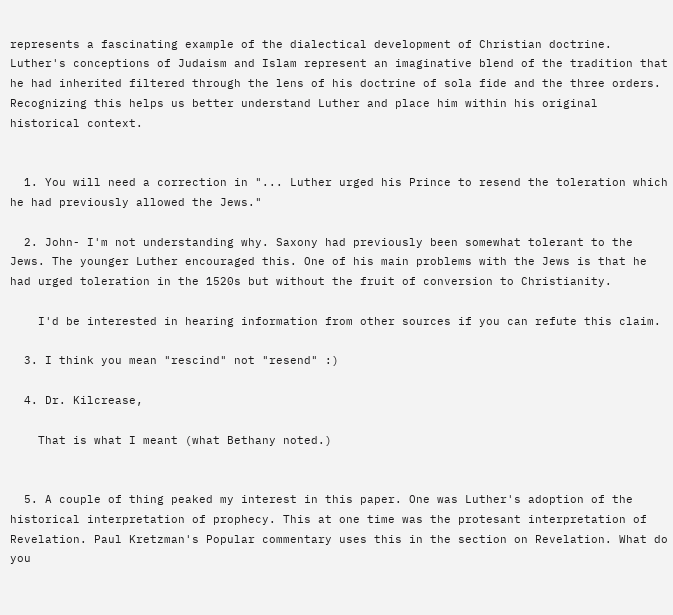represents a fascinating example of the dialectical development of Christian doctrine. Luther's conceptions of Judaism and Islam represent an imaginative blend of the tradition that he had inherited filtered through the lens of his doctrine of sola fide and the three orders. Recognizing this helps us better understand Luther and place him within his original historical context.


  1. You will need a correction in "... Luther urged his Prince to resend the toleration which he had previously allowed the Jews."

  2. John- I'm not understanding why. Saxony had previously been somewhat tolerant to the Jews. The younger Luther encouraged this. One of his main problems with the Jews is that he had urged toleration in the 1520s but without the fruit of conversion to Christianity.

    I'd be interested in hearing information from other sources if you can refute this claim.

  3. I think you mean "rescind" not "resend" :)

  4. Dr. Kilcrease,

    That is what I meant (what Bethany noted.)


  5. A couple of thing peaked my interest in this paper. One was Luther's adoption of the historical interpretation of prophecy. This at one time was the protesant interpretation of Revelation. Paul Kretzman's Popular commentary uses this in the section on Revelation. What do you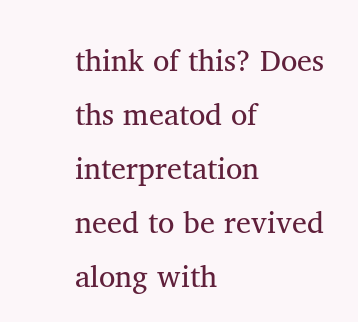think of this? Does ths meatod of interpretation need to be revived along with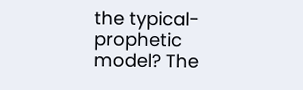the typical-prophetic model? The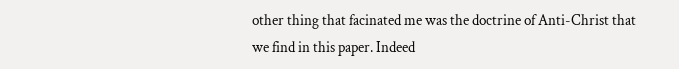other thing that facinated me was the doctrine of Anti-Christ that we find in this paper. Indeed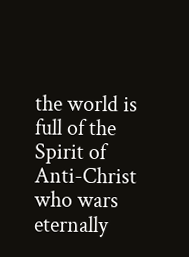the world is full of the Spirit of Anti-Christ who wars eternally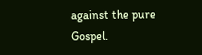against the pure Gospel.